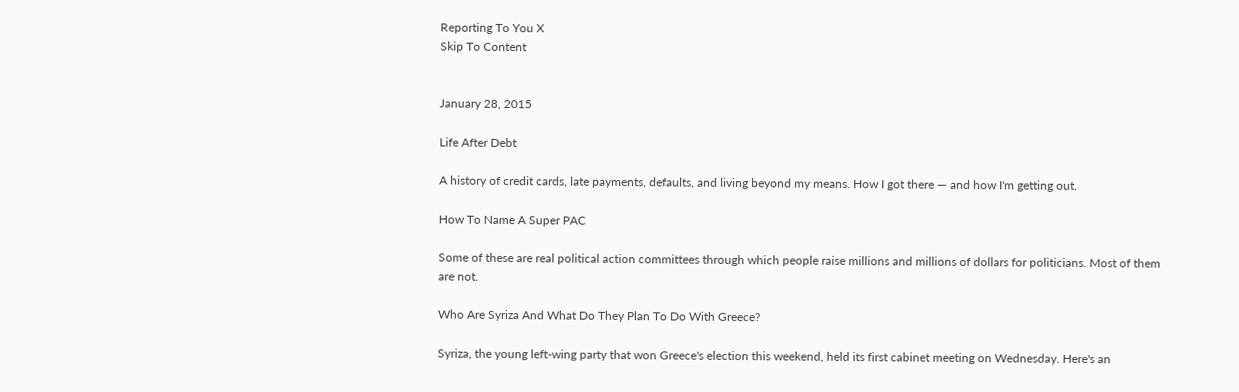Reporting To You X
Skip To Content


January 28, 2015

Life After Debt

A history of credit cards, late payments, defaults, and living beyond my means. How I got there — and how I'm getting out.

How To Name A Super PAC

Some of these are real political action committees through which people raise millions and millions of dollars for politicians. Most of them are not.

Who Are Syriza And What Do They Plan To Do With Greece?

Syriza, the young left-wing party that won Greece's election this weekend, held its first cabinet meeting on Wednesday. Here's an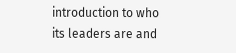introduction to who its leaders are and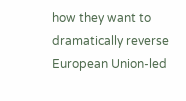how they want to dramatically reverse European Union-led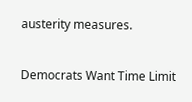austerity measures.

Democrats Want Time Limit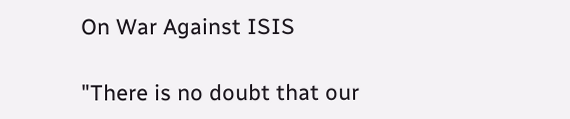On War Against ISIS

"There is no doubt that our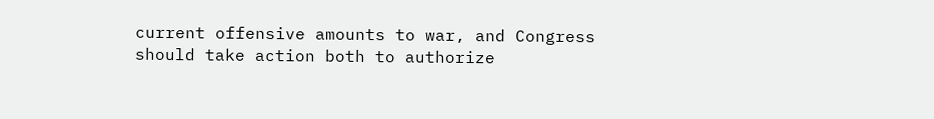current offensive amounts to war, and Congress should take action both to authorize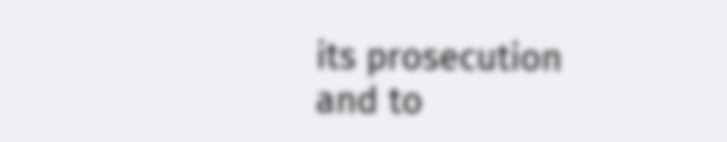its prosecution and to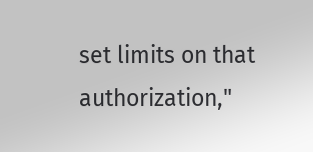set limits on that authorization,"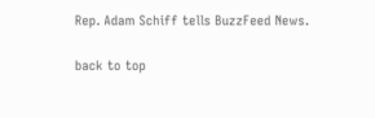Rep. Adam Schiff tells BuzzFeed News.

back to top